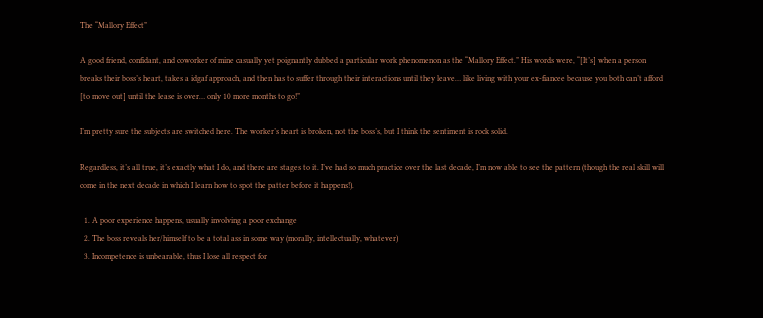The “Mallory Effect”

A good friend, confidant, and coworker of mine casually yet poignantly dubbed a particular work phenomenon as the “Mallory Effect.” His words were, “[It’s] when a person breaks their boss’s heart, takes a idgaf approach, and then has to suffer through their interactions until they leave… like living with your ex-fiancee because you both can’t afford [to move out] until the lease is over… only 10 more months to go!”

I’m pretty sure the subjects are switched here. The worker’s heart is broken, not the boss’s, but I think the sentiment is rock solid.

Regardless, it’s all true, it’s exactly what I do, and there are stages to it. I’ve had so much practice over the last decade, I’m now able to see the pattern (though the real skill will come in the next decade in which I learn how to spot the patter before it happens!).

  1. A poor experience happens, usually involving a poor exchange
  2. The boss reveals her/himself to be a total ass in some way (morally, intellectually, whatever)
  3. Incompetence is unbearable, thus I lose all respect for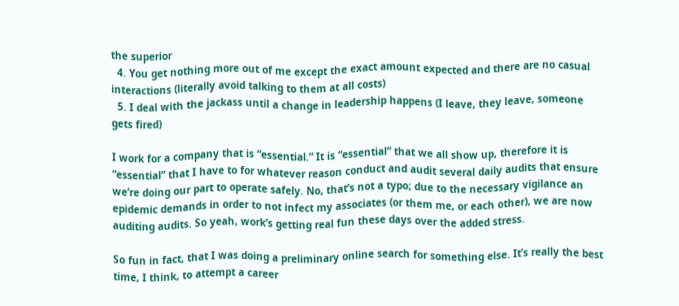the superior
  4. You get nothing more out of me except the exact amount expected and there are no casual interactions (literally avoid talking to them at all costs)
  5. I deal with the jackass until a change in leadership happens (I leave, they leave, someone gets fired)

I work for a company that is “essential.” It is “essential” that we all show up, therefore it is “essential” that I have to for whatever reason conduct and audit several daily audits that ensure we’re doing our part to operate safely. No, that’s not a typo; due to the necessary vigilance an epidemic demands in order to not infect my associates (or them me, or each other), we are now auditing audits. So yeah, work’s getting real fun these days over the added stress.

So fun in fact, that I was doing a preliminary online search for something else. It’s really the best time, I think, to attempt a career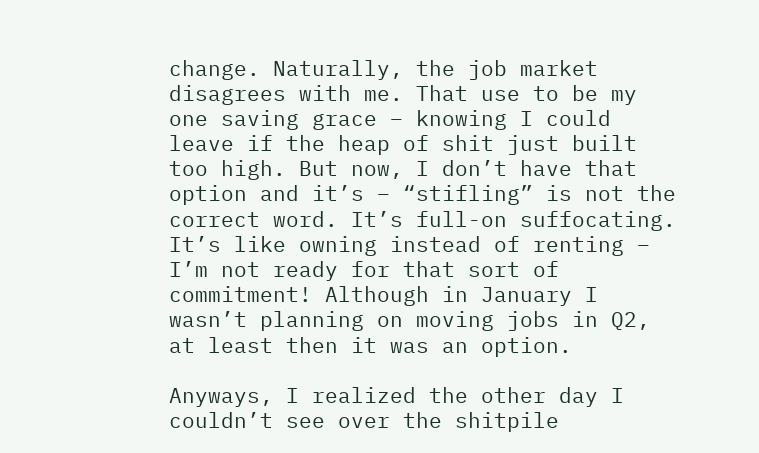change. Naturally, the job market disagrees with me. That use to be my one saving grace – knowing I could leave if the heap of shit just built too high. But now, I don’t have that option and it’s – “stifling” is not the correct word. It’s full-on suffocating. It’s like owning instead of renting – I’m not ready for that sort of commitment! Although in January I wasn’t planning on moving jobs in Q2, at least then it was an option.

Anyways, I realized the other day I couldn’t see over the shitpile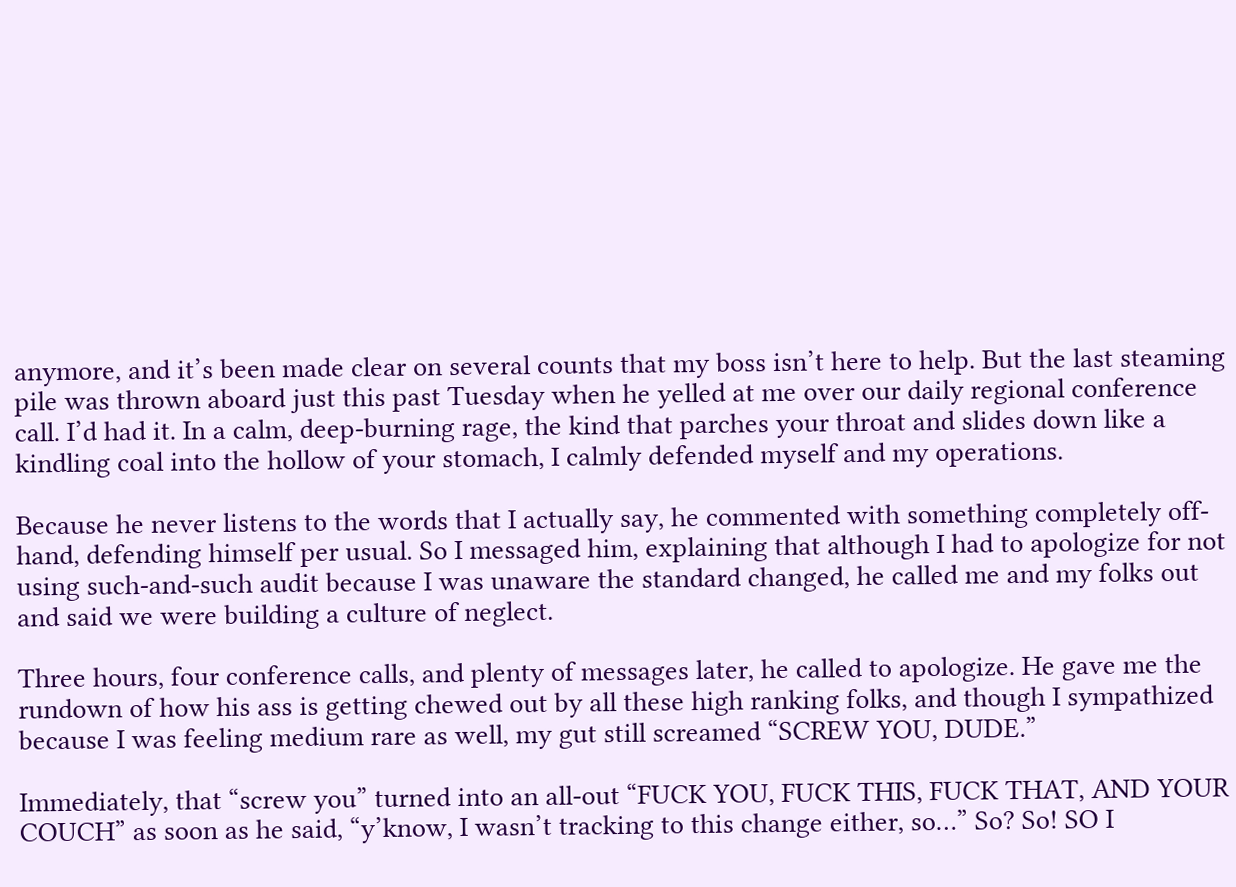anymore, and it’s been made clear on several counts that my boss isn’t here to help. But the last steaming pile was thrown aboard just this past Tuesday when he yelled at me over our daily regional conference call. I’d had it. In a calm, deep-burning rage, the kind that parches your throat and slides down like a kindling coal into the hollow of your stomach, I calmly defended myself and my operations.

Because he never listens to the words that I actually say, he commented with something completely off-hand, defending himself per usual. So I messaged him, explaining that although I had to apologize for not using such-and-such audit because I was unaware the standard changed, he called me and my folks out and said we were building a culture of neglect.

Three hours, four conference calls, and plenty of messages later, he called to apologize. He gave me the rundown of how his ass is getting chewed out by all these high ranking folks, and though I sympathized because I was feeling medium rare as well, my gut still screamed “SCREW YOU, DUDE.”

Immediately, that “screw you” turned into an all-out “FUCK YOU, FUCK THIS, FUCK THAT, AND YOUR COUCH” as soon as he said, “y’know, I wasn’t tracking to this change either, so…” So? So! SO I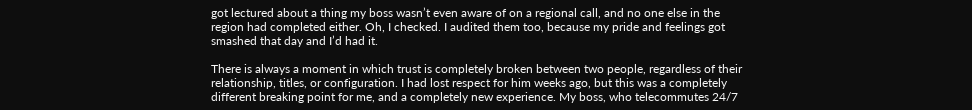got lectured about a thing my boss wasn’t even aware of on a regional call, and no one else in the region had completed either. Oh, I checked. I audited them too, because my pride and feelings got smashed that day and I’d had it.

There is always a moment in which trust is completely broken between two people, regardless of their relationship, titles, or configuration. I had lost respect for him weeks ago, but this was a completely different breaking point for me, and a completely new experience. My boss, who telecommutes 24/7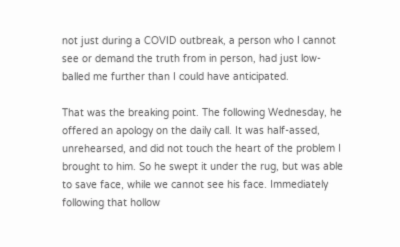not just during a COVID outbreak, a person who I cannot see or demand the truth from in person, had just low-balled me further than I could have anticipated.

That was the breaking point. The following Wednesday, he offered an apology on the daily call. It was half-assed, unrehearsed, and did not touch the heart of the problem I brought to him. So he swept it under the rug, but was able to save face, while we cannot see his face. Immediately following that hollow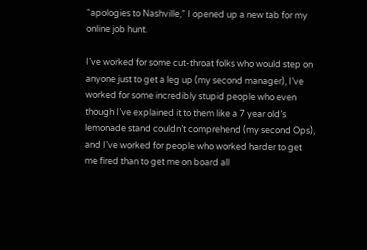“apologies to Nashville,” I opened up a new tab for my online job hunt.

I’ve worked for some cut-throat folks who would step on anyone just to get a leg up (my second manager), I’ve worked for some incredibly stupid people who even though I’ve explained it to them like a 7 year old’s lemonade stand couldn’t comprehend (my second Ops), and I’ve worked for people who worked harder to get me fired than to get me on board all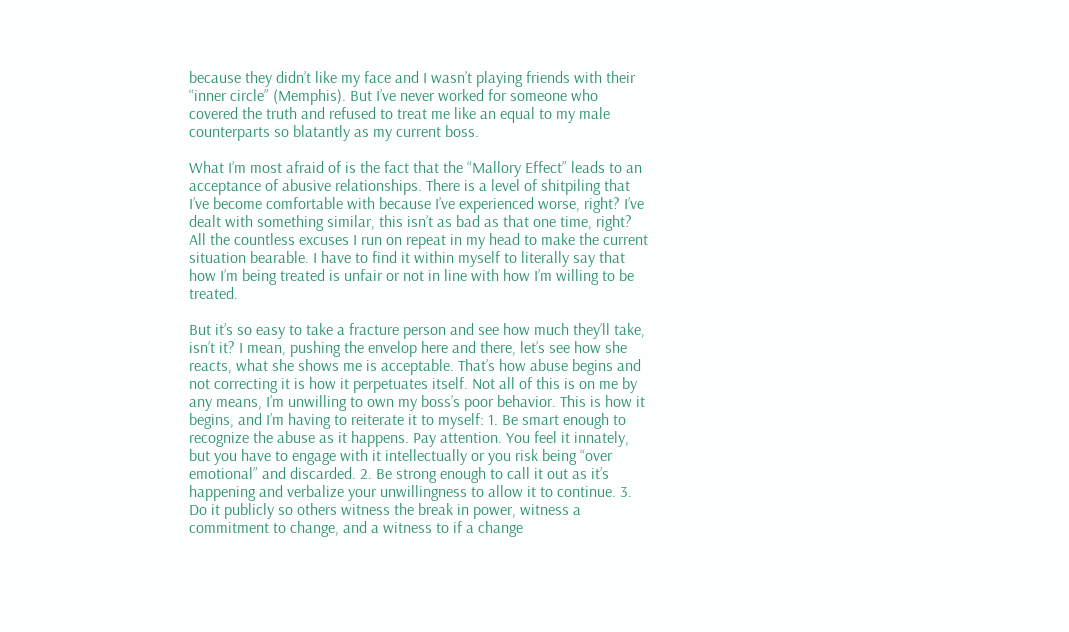because they didn’t like my face and I wasn’t playing friends with their “inner circle” (Memphis). But I’ve never worked for someone who covered the truth and refused to treat me like an equal to my male counterparts so blatantly as my current boss.

What I’m most afraid of is the fact that the “Mallory Effect” leads to an acceptance of abusive relationships. There is a level of shitpiling that I’ve become comfortable with because I’ve experienced worse, right? I’ve dealt with something similar, this isn’t as bad as that one time, right? All the countless excuses I run on repeat in my head to make the current situation bearable. I have to find it within myself to literally say that how I’m being treated is unfair or not in line with how I’m willing to be treated.

But it’s so easy to take a fracture person and see how much they’ll take, isn’t it? I mean, pushing the envelop here and there, let’s see how she reacts, what she shows me is acceptable. That’s how abuse begins and not correcting it is how it perpetuates itself. Not all of this is on me by any means, I’m unwilling to own my boss’s poor behavior. This is how it begins, and I’m having to reiterate it to myself: 1. Be smart enough to recognize the abuse as it happens. Pay attention. You feel it innately, but you have to engage with it intellectually or you risk being “over emotional” and discarded. 2. Be strong enough to call it out as it’s happening and verbalize your unwillingness to allow it to continue. 3. Do it publicly so others witness the break in power, witness a commitment to change, and a witness to if a change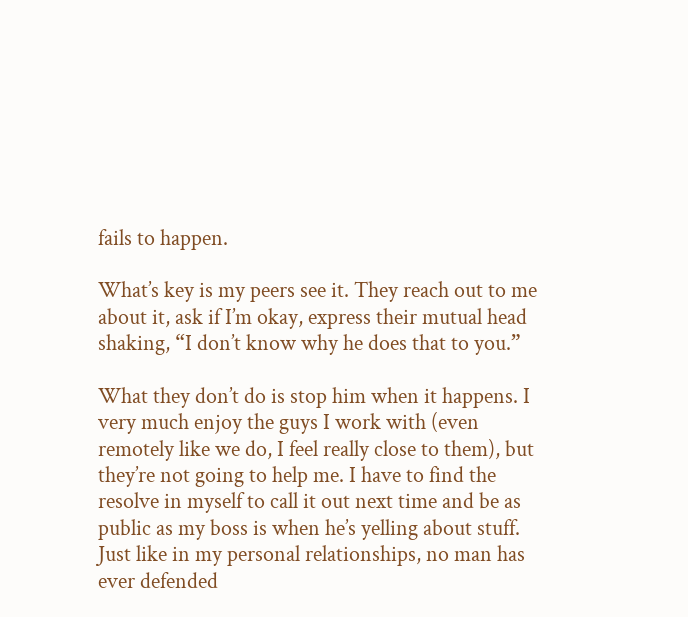fails to happen.

What’s key is my peers see it. They reach out to me about it, ask if I’m okay, express their mutual head shaking, “I don’t know why he does that to you.”

What they don’t do is stop him when it happens. I very much enjoy the guys I work with (even remotely like we do, I feel really close to them), but they’re not going to help me. I have to find the resolve in myself to call it out next time and be as public as my boss is when he’s yelling about stuff. Just like in my personal relationships, no man has ever defended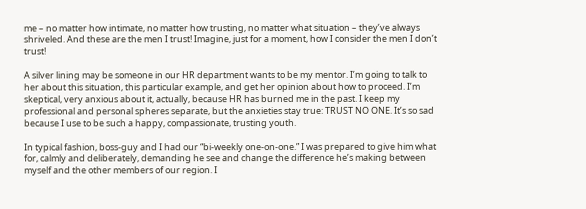me – no matter how intimate, no matter how trusting, no matter what situation – they’ve always shriveled. And these are the men I trust! Imagine, just for a moment, how I consider the men I don’t trust!

A silver lining may be someone in our HR department wants to be my mentor. I’m going to talk to her about this situation, this particular example, and get her opinion about how to proceed. I’m skeptical, very anxious about it, actually, because HR has burned me in the past. I keep my professional and personal spheres separate, but the anxieties stay true: TRUST NO ONE. It’s so sad because I use to be such a happy, compassionate, trusting youth.

In typical fashion, boss-guy and I had our “bi-weekly one-on-one.” I was prepared to give him what for, calmly and deliberately, demanding he see and change the difference he’s making between myself and the other members of our region. I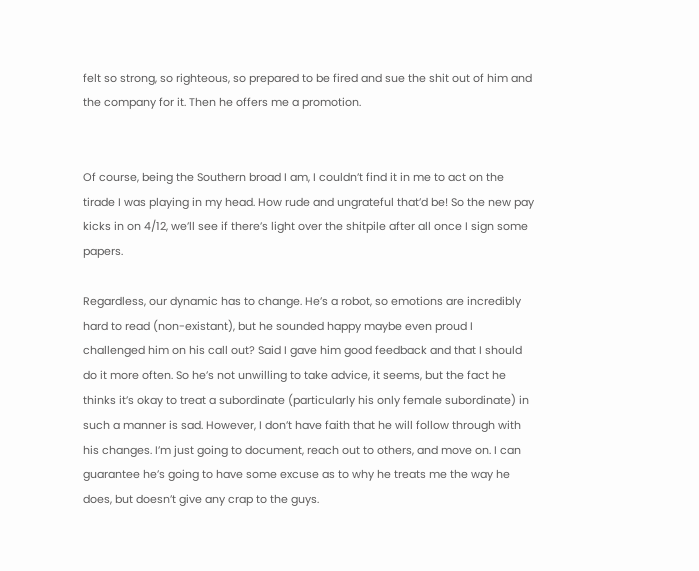felt so strong, so righteous, so prepared to be fired and sue the shit out of him and the company for it. Then he offers me a promotion.


Of course, being the Southern broad I am, I couldn’t find it in me to act on the tirade I was playing in my head. How rude and ungrateful that’d be! So the new pay kicks in on 4/12, we’ll see if there’s light over the shitpile after all once I sign some papers.

Regardless, our dynamic has to change. He’s a robot, so emotions are incredibly hard to read (non-existant), but he sounded happy maybe even proud I challenged him on his call out? Said I gave him good feedback and that I should do it more often. So he’s not unwilling to take advice, it seems, but the fact he thinks it’s okay to treat a subordinate (particularly his only female subordinate) in such a manner is sad. However, I don’t have faith that he will follow through with his changes. I’m just going to document, reach out to others, and move on. I can guarantee he’s going to have some excuse as to why he treats me the way he does, but doesn’t give any crap to the guys.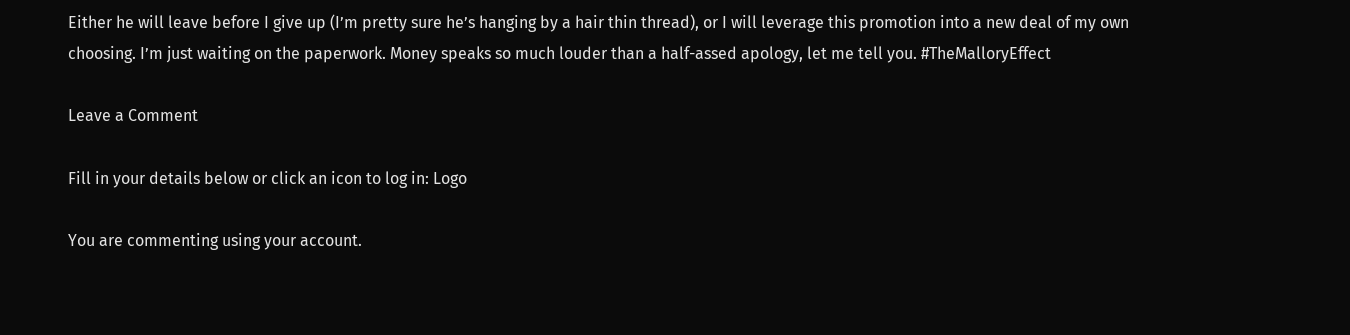Either he will leave before I give up (I’m pretty sure he’s hanging by a hair thin thread), or I will leverage this promotion into a new deal of my own choosing. I’m just waiting on the paperwork. Money speaks so much louder than a half-assed apology, let me tell you. #TheMalloryEffect

Leave a Comment

Fill in your details below or click an icon to log in: Logo

You are commenting using your account.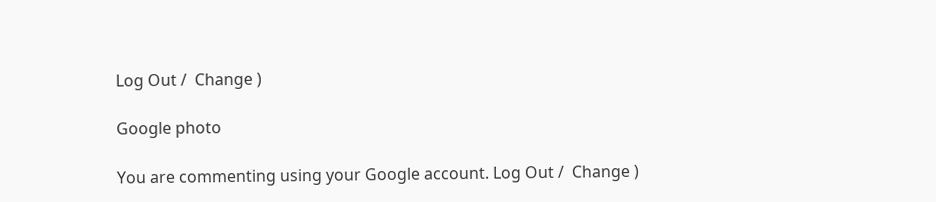Log Out /  Change )

Google photo

You are commenting using your Google account. Log Out /  Change )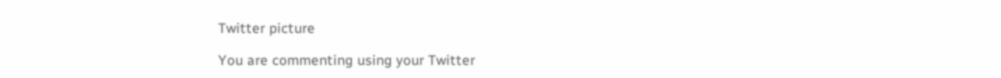Twitter picture

You are commenting using your Twitter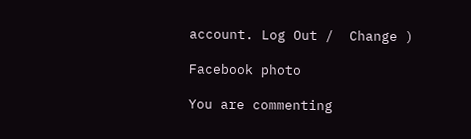account. Log Out /  Change )

Facebook photo

You are commenting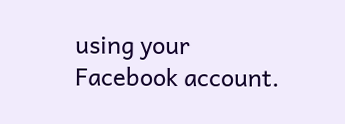using your Facebook account.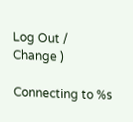Log Out /  Change )

Connecting to %s